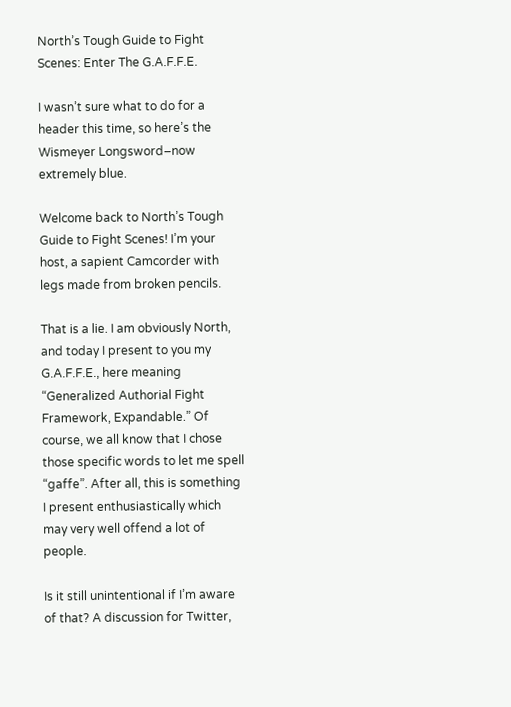North’s Tough Guide to Fight Scenes: Enter The G.A.F.F.E.

I wasn’t sure what to do for a header this time, so here’s the Wismeyer Longsword–now extremely blue.

Welcome back to North’s Tough Guide to Fight Scenes! I’m your host, a sapient Camcorder with legs made from broken pencils.

That is a lie. I am obviously North, and today I present to you my G.A.F.F.E., here meaning “Generalized Authorial Fight Framework, Expandable.” Of course, we all know that I chose those specific words to let me spell “gaffe”. After all, this is something I present enthusiastically which may very well offend a lot of people.

Is it still unintentional if I’m aware of that? A discussion for Twitter,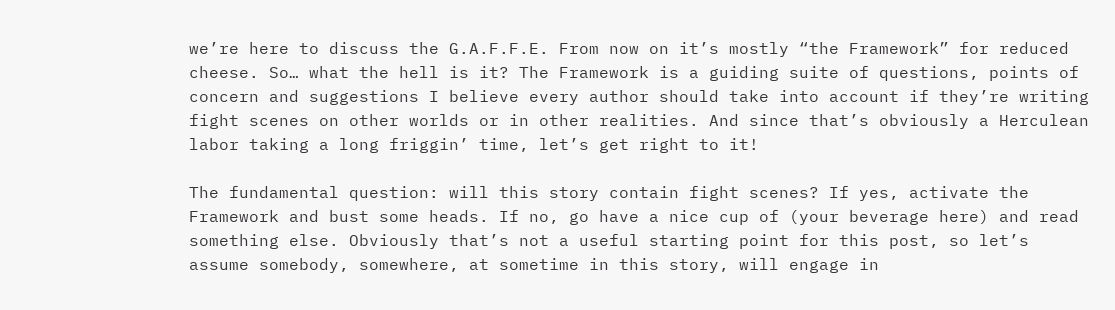we’re here to discuss the G.A.F.F.E. From now on it’s mostly “the Framework” for reduced cheese. So… what the hell is it? The Framework is a guiding suite of questions, points of concern and suggestions I believe every author should take into account if they’re writing fight scenes on other worlds or in other realities. And since that’s obviously a Herculean labor taking a long friggin’ time, let’s get right to it!

The fundamental question: will this story contain fight scenes? If yes, activate the Framework and bust some heads. If no, go have a nice cup of (your beverage here) and read something else. Obviously that’s not a useful starting point for this post, so let’s assume somebody, somewhere, at sometime in this story, will engage in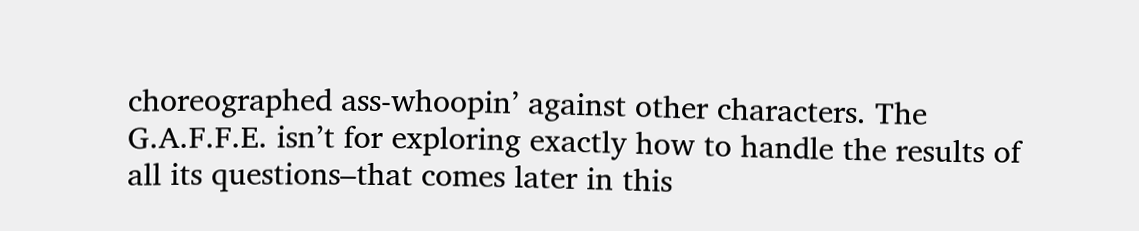choreographed ass-whoopin’ against other characters. The G.A.F.F.E. isn’t for exploring exactly how to handle the results of all its questions–that comes later in this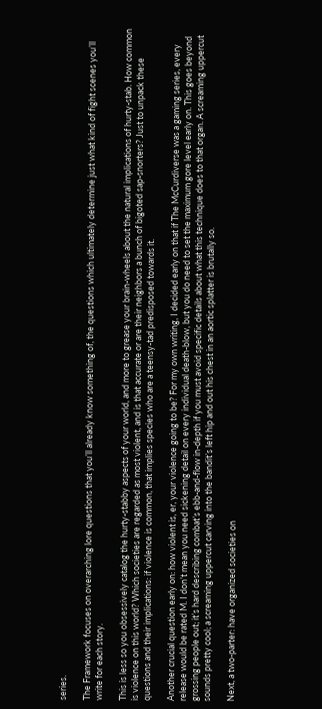series.

The Framework focuses on overarching lore questions that you’ll already know something of, the questions which ultimately determine just what kind of fight scenes you’ll write for each story.

This is less so you obsessively catalog the hurty-stabby aspects of your world, and more to grease your brain-wheels about the natural implications of hurty-stab. How common is violence on this world? Which societies are regarded as most violent, and is that accurate or are their neighbors a bunch of bigoted sap-snorters? Just to unpack these questions and their implications: if violence is common, that implies species who are a teensy-tad predisposed towards it.

Another crucial question early on: how violent is, er, your violence going to be? For my own writing, I decided early on that if The McCurdiverse was a gaming series, every release would be rated M. I don’t mean you need sickening detail on every individual death-blow, but you do need to set the maximum gore level early on. This goes beyond grossing people out; it’s hard describing combat’s ebb-and-flow in-depth if you must avoid specific details about what this technique does to that organ. A screaming uppercut sounds pretty cool; a screaming uppercut carving into the bandit’s left hip and out his chest in an aortic splatter is brutally so.

Next, a two-parter: have organized societies on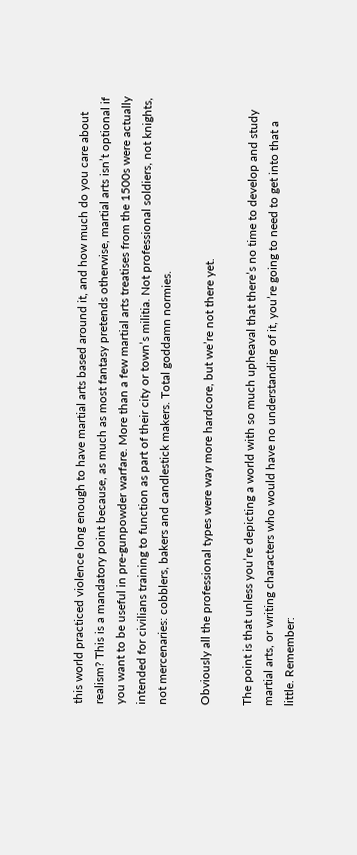this world practiced violence long enough to have martial arts based around it, and how much do you care about realism? This is a mandatory point because, as much as most fantasy pretends otherwise, martial arts isn’t optional if you want to be useful in pre-gunpowder warfare. More than a few martial arts treatises from the 1500s were actually intended for civilians training to function as part of their city or town’s militia. Not professional soldiers, not knights, not mercenaries: cobblers, bakers and candlestick makers. Total goddamn normies.

Obviously all the professional types were way more hardcore, but we’re not there yet.

The point is that unless you’re depicting a world with so much upheaval that there’s no time to develop and study martial arts, or writing characters who would have no understanding of it, you’re going to need to get into that a little. Remember: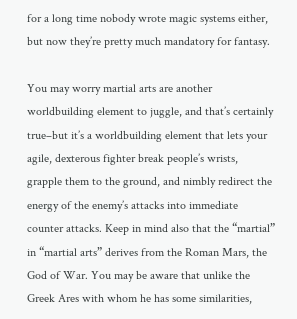for a long time nobody wrote magic systems either, but now they’re pretty much mandatory for fantasy.

You may worry martial arts are another worldbuilding element to juggle, and that’s certainly true–but it’s a worldbuilding element that lets your agile, dexterous fighter break people’s wrists, grapple them to the ground, and nimbly redirect the energy of the enemy’s attacks into immediate counter attacks. Keep in mind also that the “martial” in “martial arts” derives from the Roman Mars, the God of War. You may be aware that unlike the Greek Ares with whom he has some similarities,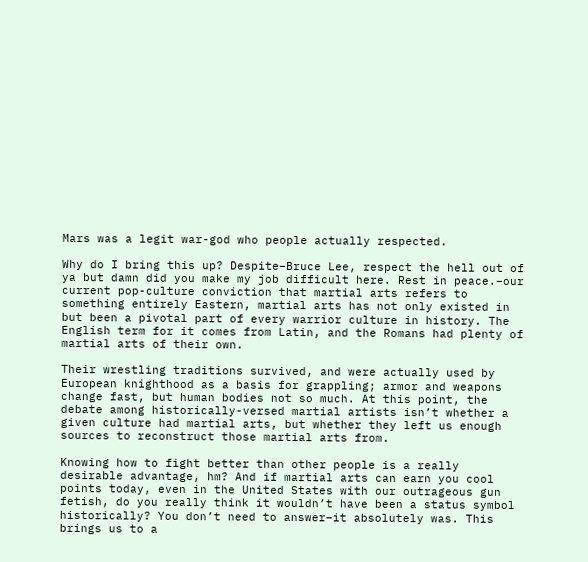Mars was a legit war-god who people actually respected.

Why do I bring this up? Despite–Bruce Lee, respect the hell out of ya but damn did you make my job difficult here. Rest in peace.–our current pop-culture conviction that martial arts refers to something entirely Eastern, martial arts has not only existed in but been a pivotal part of every warrior culture in history. The English term for it comes from Latin, and the Romans had plenty of martial arts of their own.

Their wrestling traditions survived, and were actually used by European knighthood as a basis for grappling; armor and weapons change fast, but human bodies not so much. At this point, the debate among historically-versed martial artists isn’t whether a given culture had martial arts, but whether they left us enough sources to reconstruct those martial arts from.

Knowing how to fight better than other people is a really desirable advantage, hm? And if martial arts can earn you cool points today, even in the United States with our outrageous gun fetish, do you really think it wouldn’t have been a status symbol historically? You don’t need to answer–it absolutely was. This brings us to a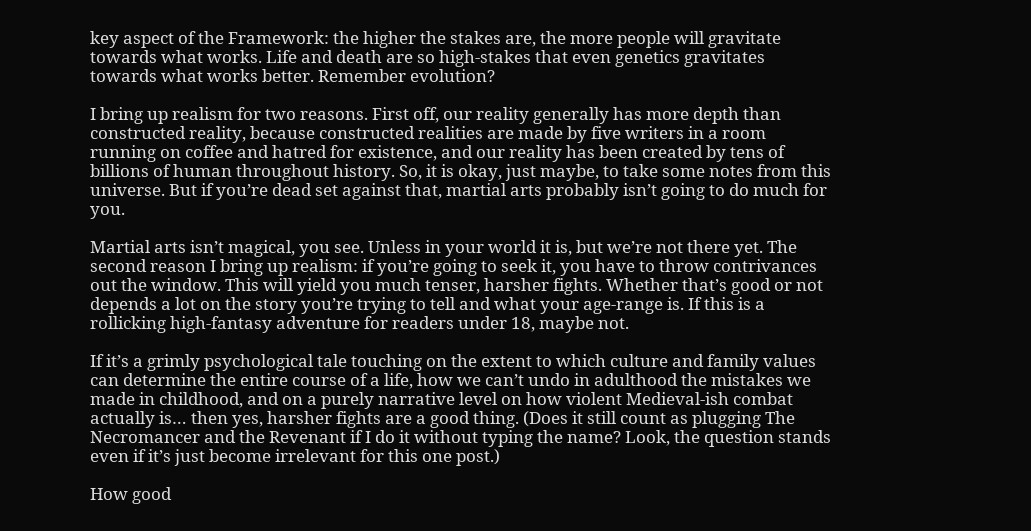key aspect of the Framework: the higher the stakes are, the more people will gravitate towards what works. Life and death are so high-stakes that even genetics gravitates towards what works better. Remember evolution?

I bring up realism for two reasons. First off, our reality generally has more depth than constructed reality, because constructed realities are made by five writers in a room running on coffee and hatred for existence, and our reality has been created by tens of billions of human throughout history. So, it is okay, just maybe, to take some notes from this universe. But if you’re dead set against that, martial arts probably isn’t going to do much for you.

Martial arts isn’t magical, you see. Unless in your world it is, but we’re not there yet. The second reason I bring up realism: if you’re going to seek it, you have to throw contrivances out the window. This will yield you much tenser, harsher fights. Whether that’s good or not depends a lot on the story you’re trying to tell and what your age-range is. If this is a rollicking high-fantasy adventure for readers under 18, maybe not.

If it’s a grimly psychological tale touching on the extent to which culture and family values can determine the entire course of a life, how we can’t undo in adulthood the mistakes we made in childhood, and on a purely narrative level on how violent Medieval-ish combat actually is… then yes, harsher fights are a good thing. (Does it still count as plugging The Necromancer and the Revenant if I do it without typing the name? Look, the question stands even if it’s just become irrelevant for this one post.)

How good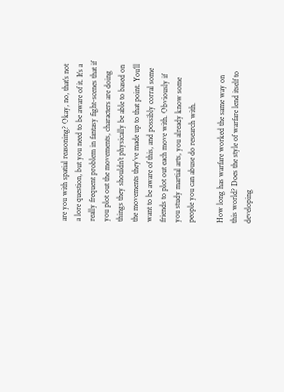are you with spatial reasoning? Okay, no, that’s not a lore question, but you need to be aware of it. It’s a really frequent problem in fantasy fight-scenes that if you plot out the movements, characters are doing things they shouldn’t physically be able to based on the movements they’ve made up to that point. You’ll want to be aware of this, and possibly corral some friends to plot out each move with. Obviously if you study martial arts, you already know some people you can abuse do research with.

How long has warfare worked the same way on this world? Does the style of warfare lend itself to developing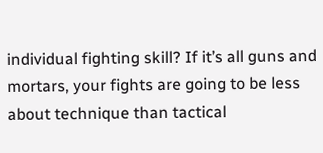individual fighting skill? If it’s all guns and mortars, your fights are going to be less about technique than tactical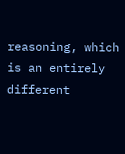reasoning, which is an entirely different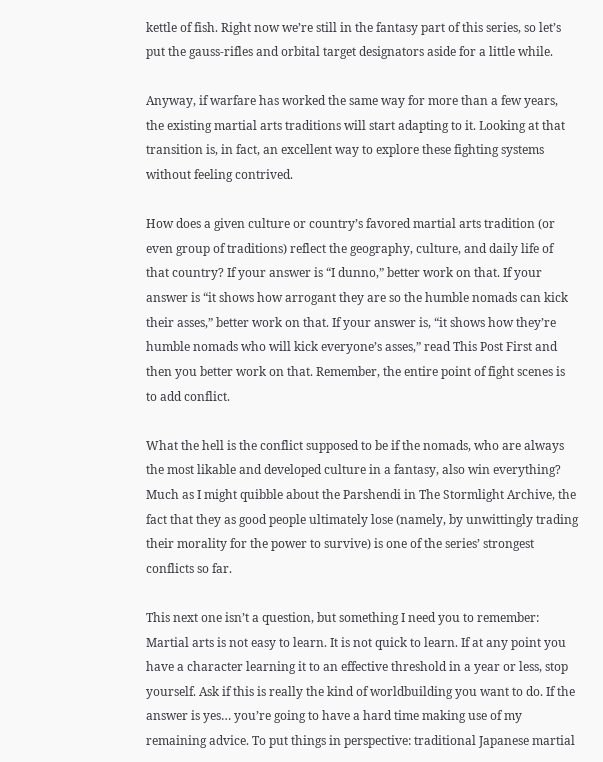kettle of fish. Right now we’re still in the fantasy part of this series, so let’s put the gauss-rifles and orbital target designators aside for a little while.

Anyway, if warfare has worked the same way for more than a few years, the existing martial arts traditions will start adapting to it. Looking at that transition is, in fact, an excellent way to explore these fighting systems without feeling contrived.

How does a given culture or country’s favored martial arts tradition (or even group of traditions) reflect the geography, culture, and daily life of that country? If your answer is “I dunno,” better work on that. If your answer is “it shows how arrogant they are so the humble nomads can kick their asses,” better work on that. If your answer is, “it shows how they’re humble nomads who will kick everyone’s asses,” read This Post First and then you better work on that. Remember, the entire point of fight scenes is to add conflict.

What the hell is the conflict supposed to be if the nomads, who are always the most likable and developed culture in a fantasy, also win everything? Much as I might quibble about the Parshendi in The Stormlight Archive, the fact that they as good people ultimately lose (namely, by unwittingly trading their morality for the power to survive) is one of the series’ strongest conflicts so far.

This next one isn’t a question, but something I need you to remember: Martial arts is not easy to learn. It is not quick to learn. If at any point you have a character learning it to an effective threshold in a year or less, stop yourself. Ask if this is really the kind of worldbuilding you want to do. If the answer is yes… you’re going to have a hard time making use of my remaining advice. To put things in perspective: traditional Japanese martial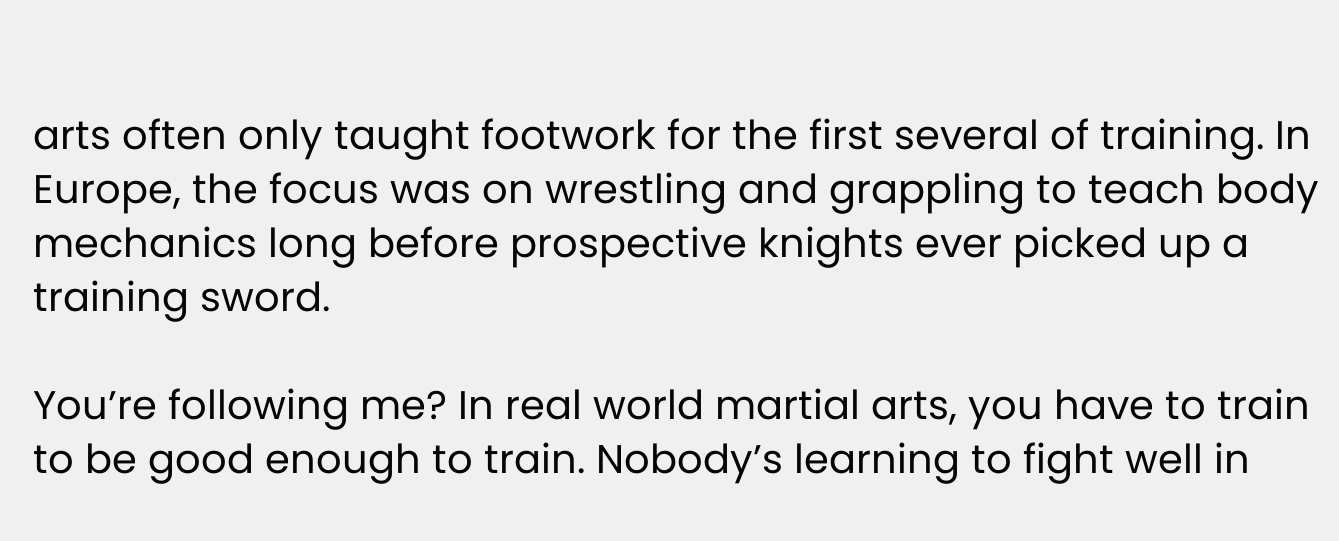arts often only taught footwork for the first several of training. In Europe, the focus was on wrestling and grappling to teach body mechanics long before prospective knights ever picked up a training sword.

You’re following me? In real world martial arts, you have to train to be good enough to train. Nobody’s learning to fight well in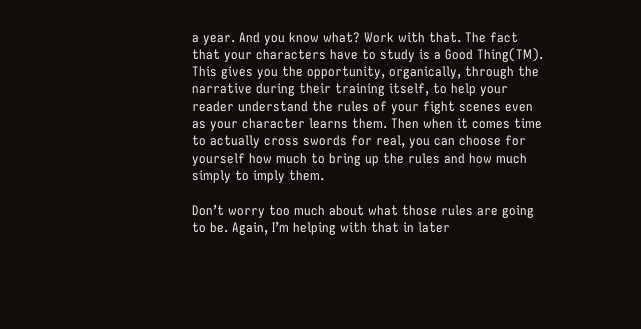a year. And you know what? Work with that. The fact that your characters have to study is a Good Thing(TM). This gives you the opportunity, organically, through the narrative during their training itself, to help your reader understand the rules of your fight scenes even as your character learns them. Then when it comes time to actually cross swords for real, you can choose for yourself how much to bring up the rules and how much simply to imply them.

Don’t worry too much about what those rules are going to be. Again, I’m helping with that in later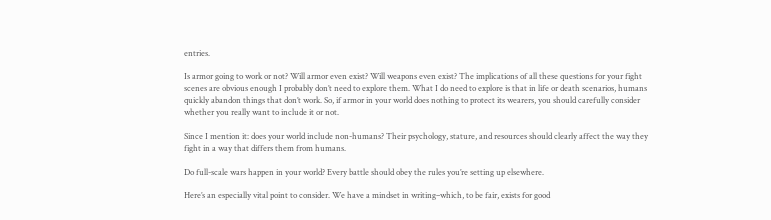entries.

Is armor going to work or not? Will armor even exist? Will weapons even exist? The implications of all these questions for your fight scenes are obvious enough I probably don’t need to explore them. What I do need to explore is that in life or death scenarios, humans quickly abandon things that don’t work. So, if armor in your world does nothing to protect its wearers, you should carefully consider whether you really want to include it or not.

Since I mention it: does your world include non-humans? Their psychology, stature, and resources should clearly affect the way they fight in a way that differs them from humans.

Do full-scale wars happen in your world? Every battle should obey the rules you’re setting up elsewhere.

Here’s an especially vital point to consider. We have a mindset in writing–which, to be fair, exists for good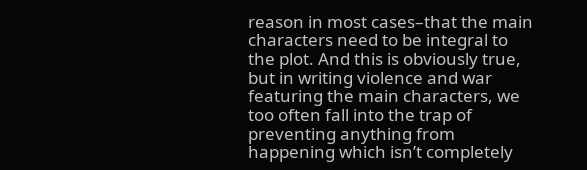reason in most cases–that the main characters need to be integral to the plot. And this is obviously true, but in writing violence and war featuring the main characters, we too often fall into the trap of preventing anything from happening which isn’t completely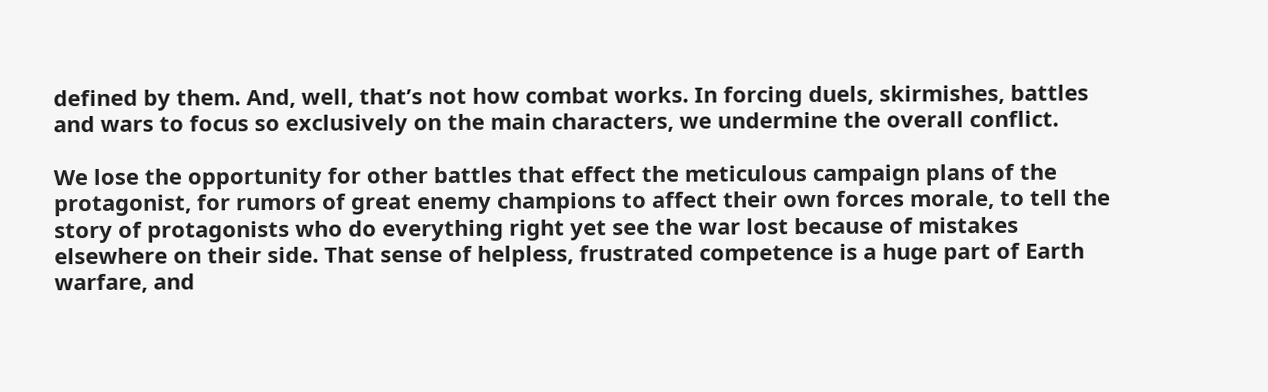defined by them. And, well, that’s not how combat works. In forcing duels, skirmishes, battles and wars to focus so exclusively on the main characters, we undermine the overall conflict.

We lose the opportunity for other battles that effect the meticulous campaign plans of the protagonist, for rumors of great enemy champions to affect their own forces morale, to tell the story of protagonists who do everything right yet see the war lost because of mistakes elsewhere on their side. That sense of helpless, frustrated competence is a huge part of Earth warfare, and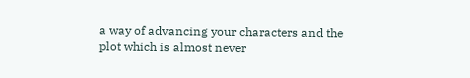a way of advancing your characters and the plot which is almost never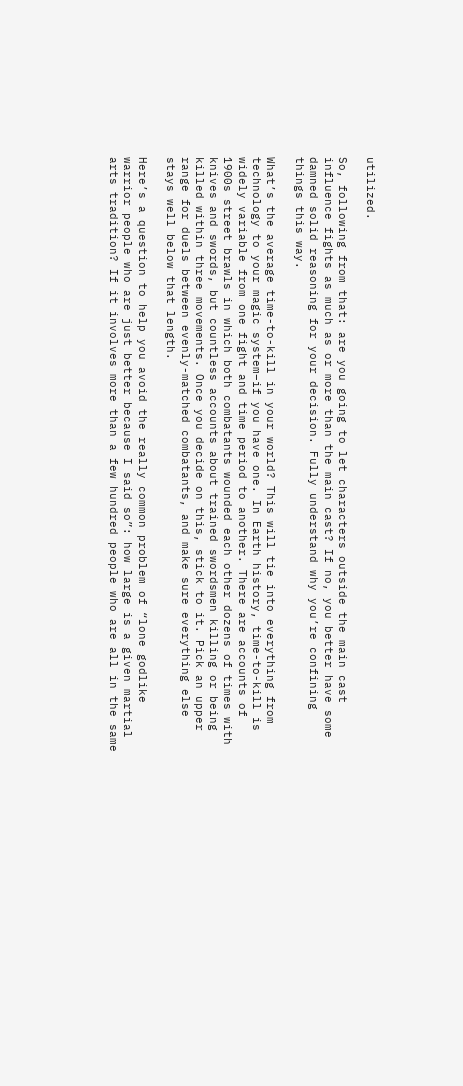utilized.

So, following from that: are you going to let characters outside the main cast influence fights as much as or more than the main cast? If no, you better have some damned solid reasoning for your decision. Fully understand why you’re confining things this way.

What’s the average time-to-kill in your world? This will tie into everything from technology to your magic system–if you have one. In Earth history, time-to-kill is widely variable from one fight and time period to another. There are accounts of 1900s street brawls in which both combatants wounded each other dozens of times with knives and swords, but countless accounts about trained swordsmen killing or being killed within three movements. Once you decide on this, stick to it. Pick an upper range for duels between evenly-matched combatants, and make sure everything else stays well below that length.

Here’s a question to help you avoid the really common problem of “lone godlike warrior people who are just better because I said so”: how large is a given martial arts tradition? If it involves more than a few hundred people who are all in the same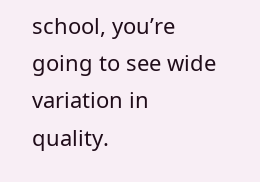school, you’re going to see wide variation in quality.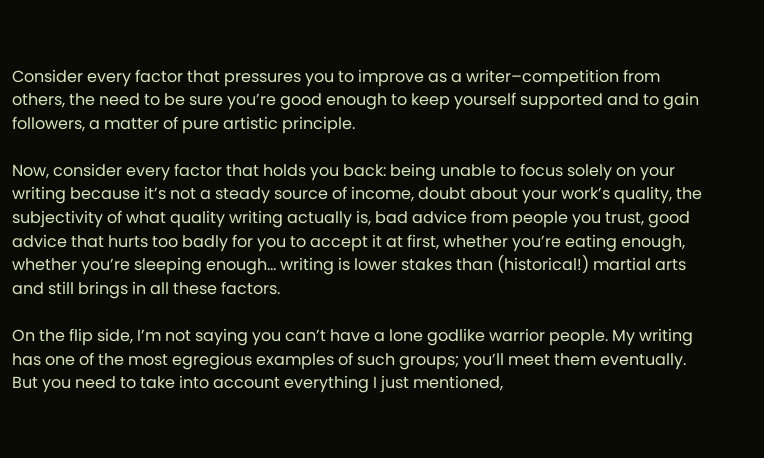Consider every factor that pressures you to improve as a writer–competition from others, the need to be sure you’re good enough to keep yourself supported and to gain followers, a matter of pure artistic principle.

Now, consider every factor that holds you back: being unable to focus solely on your writing because it’s not a steady source of income, doubt about your work’s quality, the subjectivity of what quality writing actually is, bad advice from people you trust, good advice that hurts too badly for you to accept it at first, whether you’re eating enough, whether you’re sleeping enough… writing is lower stakes than (historical!) martial arts and still brings in all these factors.

On the flip side, I’m not saying you can’t have a lone godlike warrior people. My writing has one of the most egregious examples of such groups; you’ll meet them eventually. But you need to take into account everything I just mentioned,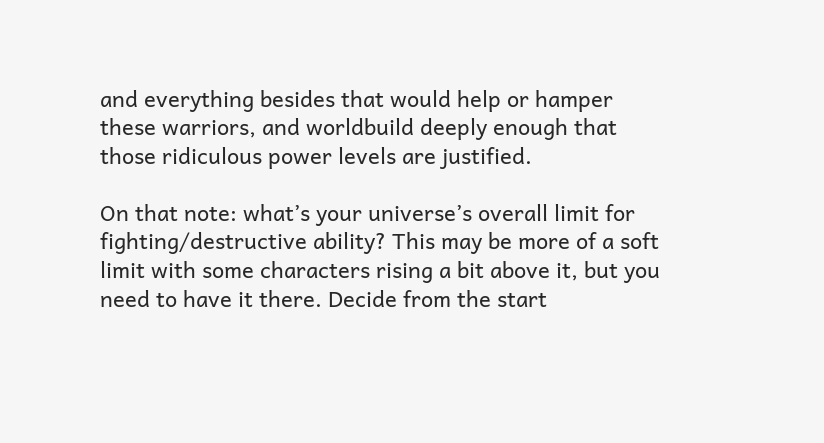and everything besides that would help or hamper these warriors, and worldbuild deeply enough that those ridiculous power levels are justified.

On that note: what’s your universe’s overall limit for fighting/destructive ability? This may be more of a soft limit with some characters rising a bit above it, but you need to have it there. Decide from the start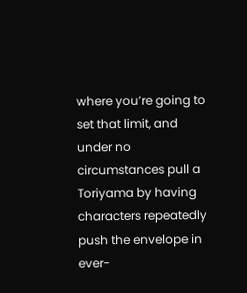where you’re going to set that limit, and under no circumstances pull a Toriyama by having characters repeatedly push the envelope in ever-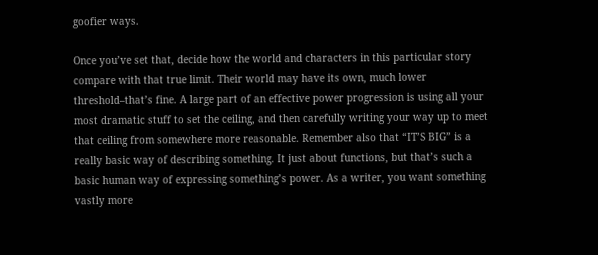goofier ways.

Once you’ve set that, decide how the world and characters in this particular story compare with that true limit. Their world may have its own, much lower threshold–that’s fine. A large part of an effective power progression is using all your most dramatic stuff to set the ceiling, and then carefully writing your way up to meet that ceiling from somewhere more reasonable. Remember also that “IT’S BIG” is a really basic way of describing something. It just about functions, but that’s such a basic human way of expressing something’s power. As a writer, you want something vastly more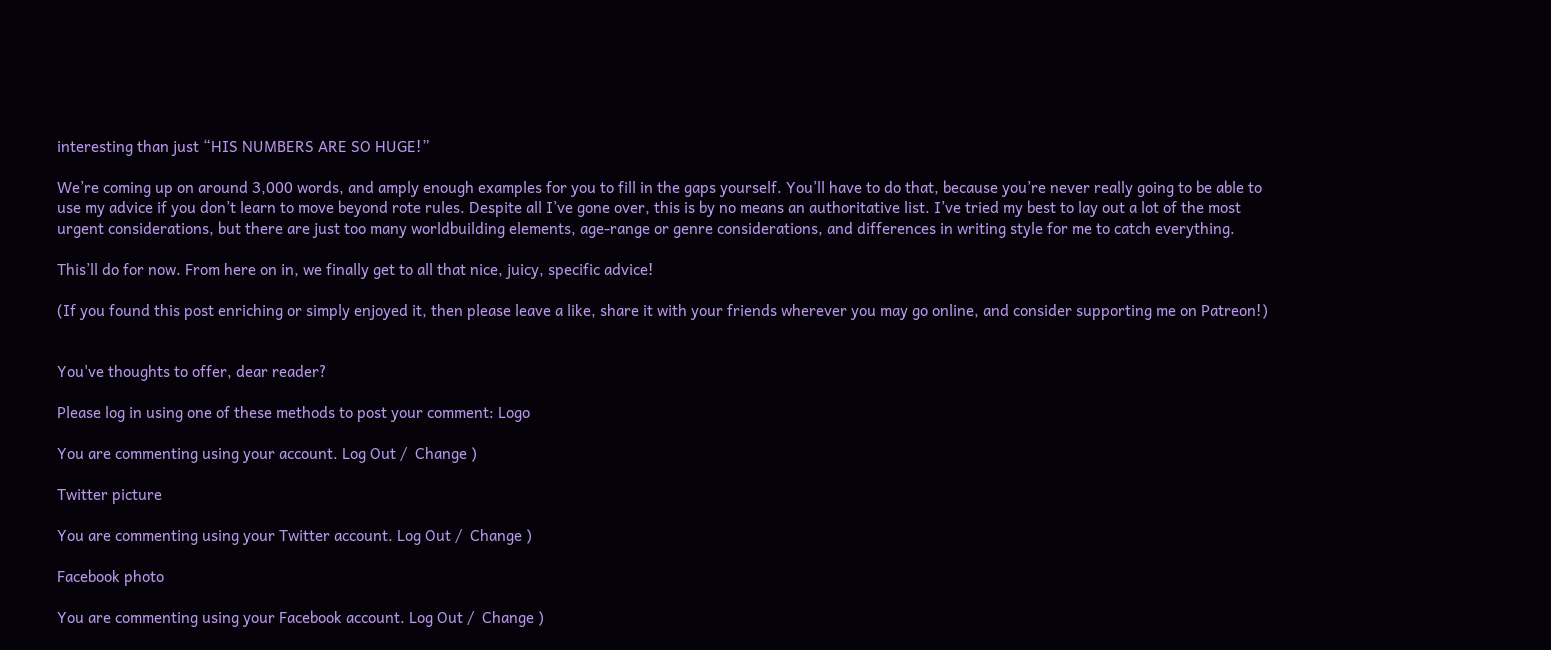interesting than just “HIS NUMBERS ARE SO HUGE!”

We’re coming up on around 3,000 words, and amply enough examples for you to fill in the gaps yourself. You’ll have to do that, because you’re never really going to be able to use my advice if you don’t learn to move beyond rote rules. Despite all I’ve gone over, this is by no means an authoritative list. I’ve tried my best to lay out a lot of the most urgent considerations, but there are just too many worldbuilding elements, age-range or genre considerations, and differences in writing style for me to catch everything.

This’ll do for now. From here on in, we finally get to all that nice, juicy, specific advice!

(If you found this post enriching or simply enjoyed it, then please leave a like, share it with your friends wherever you may go online, and consider supporting me on Patreon!)


You've thoughts to offer, dear reader?

Please log in using one of these methods to post your comment: Logo

You are commenting using your account. Log Out /  Change )

Twitter picture

You are commenting using your Twitter account. Log Out /  Change )

Facebook photo

You are commenting using your Facebook account. Log Out /  Change )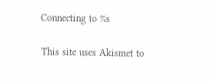Connecting to %s

This site uses Akismet to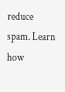reduce spam. Learn how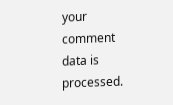your comment data is processed.